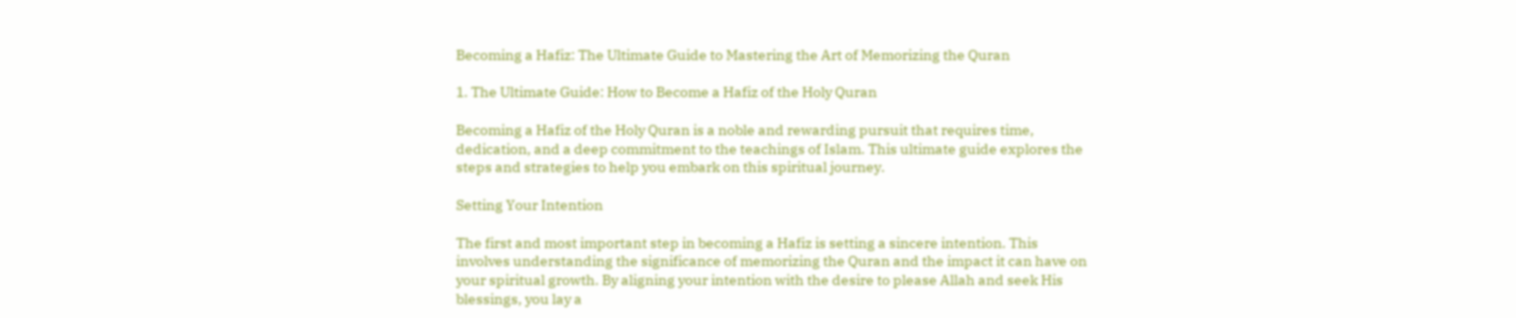Becoming a Hafiz: The Ultimate Guide to Mastering the Art of Memorizing the Quran

1. The Ultimate Guide: How to Become a Hafiz of the Holy Quran

Becoming a Hafiz of the Holy Quran is a noble and rewarding pursuit that requires time, dedication, and a deep commitment to the teachings of Islam. This ultimate guide explores the steps and strategies to help you embark on this spiritual journey.

Setting Your Intention

The first and most important step in becoming a Hafiz is setting a sincere intention. This involves understanding the significance of memorizing the Quran and the impact it can have on your spiritual growth. By aligning your intention with the desire to please Allah and seek His blessings, you lay a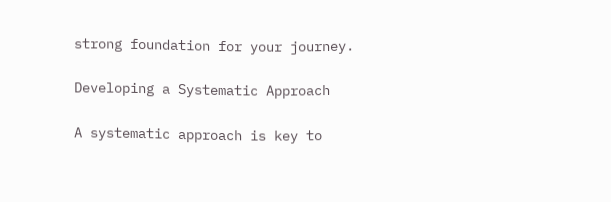strong foundation for your journey.

Developing a Systematic Approach

A systematic approach is key to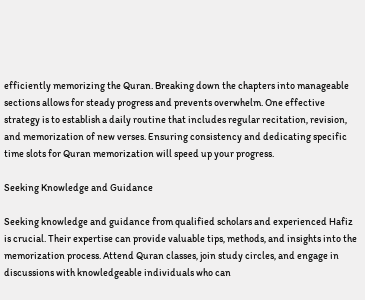efficiently memorizing the Quran. Breaking down the chapters into manageable sections allows for steady progress and prevents overwhelm. One effective strategy is to establish a daily routine that includes regular recitation, revision, and memorization of new verses. Ensuring consistency and dedicating specific time slots for Quran memorization will speed up your progress.

Seeking Knowledge and Guidance

Seeking knowledge and guidance from qualified scholars and experienced Hafiz is crucial. Their expertise can provide valuable tips, methods, and insights into the memorization process. Attend Quran classes, join study circles, and engage in discussions with knowledgeable individuals who can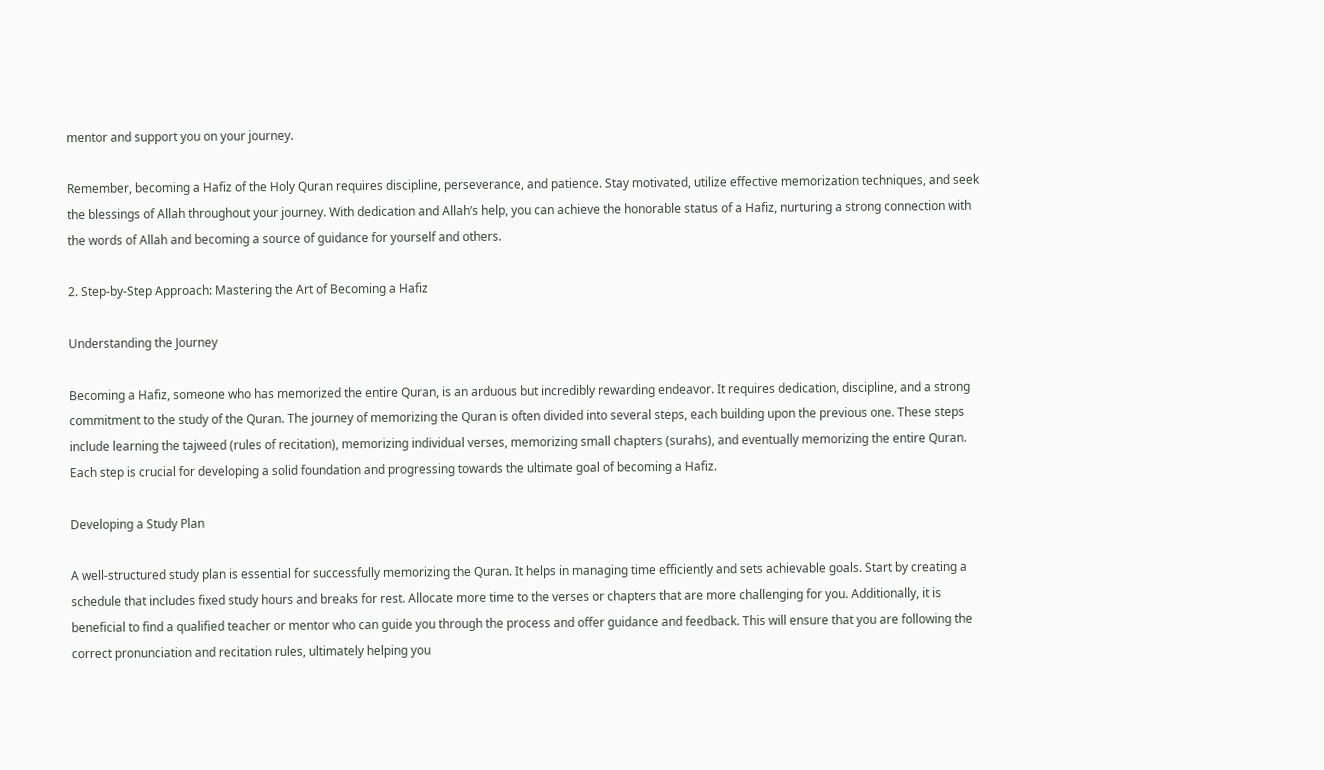mentor and support you on your journey.

Remember, becoming a Hafiz of the Holy Quran requires discipline, perseverance, and patience. Stay motivated, utilize effective memorization techniques, and seek the blessings of Allah throughout your journey. With dedication and Allah’s help, you can achieve the honorable status of a Hafiz, nurturing a strong connection with the words of Allah and becoming a source of guidance for yourself and others.

2. Step-by-Step Approach: Mastering the Art of Becoming a Hafiz

Understanding the Journey

Becoming a Hafiz, someone who has memorized the entire Quran, is an arduous but incredibly rewarding endeavor. It requires dedication, discipline, and a strong commitment to the study of the Quran. The journey of memorizing the Quran is often divided into several steps, each building upon the previous one. These steps include learning the tajweed (rules of recitation), memorizing individual verses, memorizing small chapters (surahs), and eventually memorizing the entire Quran. Each step is crucial for developing a solid foundation and progressing towards the ultimate goal of becoming a Hafiz.

Developing a Study Plan

A well-structured study plan is essential for successfully memorizing the Quran. It helps in managing time efficiently and sets achievable goals. Start by creating a schedule that includes fixed study hours and breaks for rest. Allocate more time to the verses or chapters that are more challenging for you. Additionally, it is beneficial to find a qualified teacher or mentor who can guide you through the process and offer guidance and feedback. This will ensure that you are following the correct pronunciation and recitation rules, ultimately helping you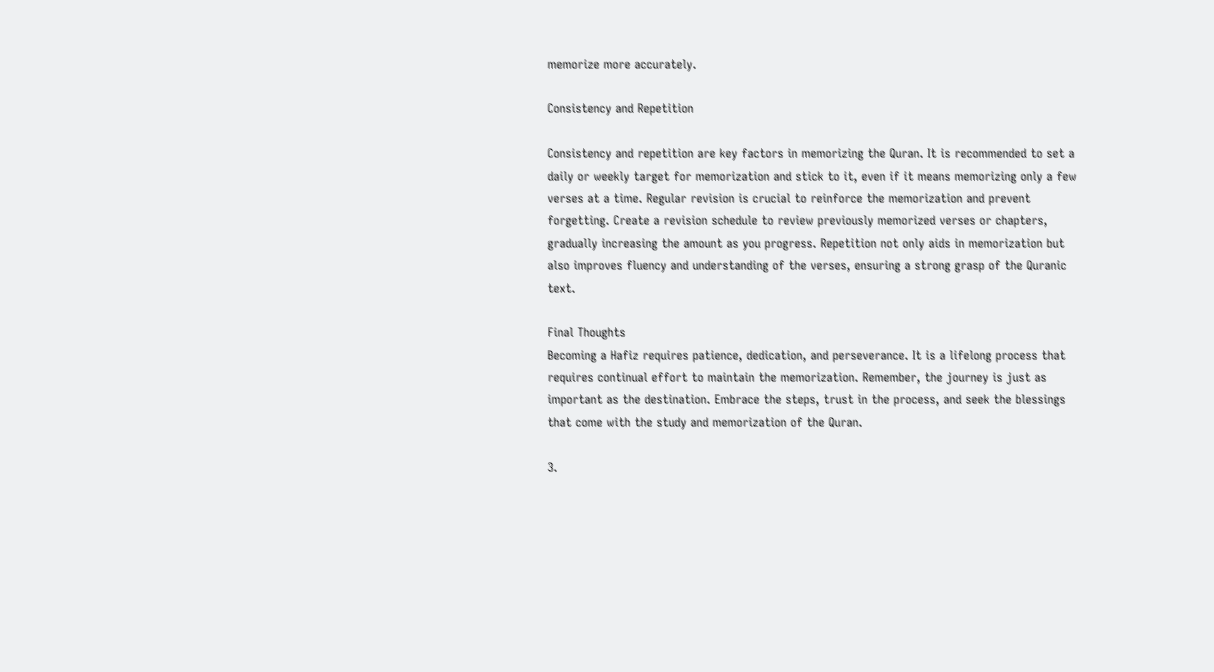memorize more accurately.

Consistency and Repetition

Consistency and repetition are key factors in memorizing the Quran. It is recommended to set a daily or weekly target for memorization and stick to it, even if it means memorizing only a few verses at a time. Regular revision is crucial to reinforce the memorization and prevent forgetting. Create a revision schedule to review previously memorized verses or chapters, gradually increasing the amount as you progress. Repetition not only aids in memorization but also improves fluency and understanding of the verses, ensuring a strong grasp of the Quranic text.

Final Thoughts
Becoming a Hafiz requires patience, dedication, and perseverance. It is a lifelong process that requires continual effort to maintain the memorization. Remember, the journey is just as important as the destination. Embrace the steps, trust in the process, and seek the blessings that come with the study and memorization of the Quran.

3.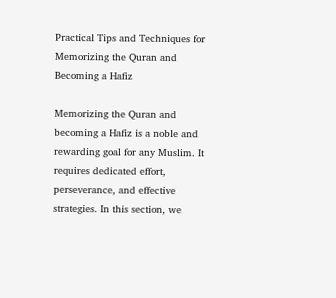Practical Tips and Techniques for Memorizing the Quran and Becoming a Hafiz

Memorizing the Quran and becoming a Hafiz is a noble and rewarding goal for any Muslim. It requires dedicated effort, perseverance, and effective strategies. In this section, we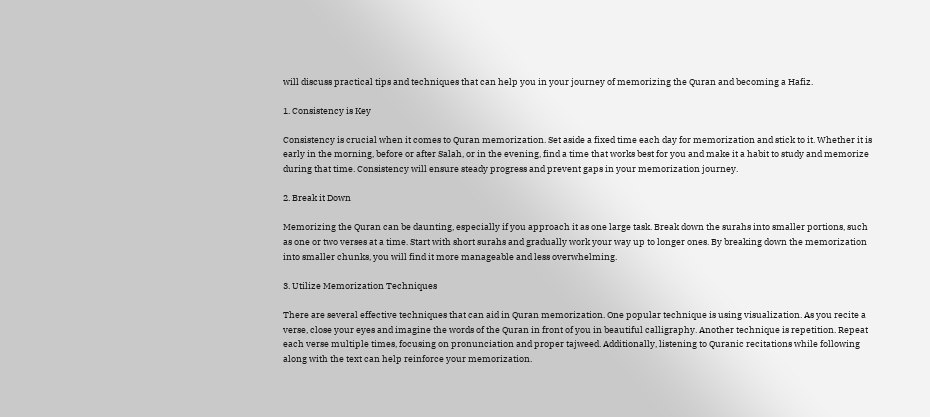will discuss practical tips and techniques that can help you in your journey of memorizing the Quran and becoming a Hafiz.

1. Consistency is Key

Consistency is crucial when it comes to Quran memorization. Set aside a fixed time each day for memorization and stick to it. Whether it is early in the morning, before or after Salah, or in the evening, find a time that works best for you and make it a habit to study and memorize during that time. Consistency will ensure steady progress and prevent gaps in your memorization journey.

2. Break it Down

Memorizing the Quran can be daunting, especially if you approach it as one large task. Break down the surahs into smaller portions, such as one or two verses at a time. Start with short surahs and gradually work your way up to longer ones. By breaking down the memorization into smaller chunks, you will find it more manageable and less overwhelming.

3. Utilize Memorization Techniques

There are several effective techniques that can aid in Quran memorization. One popular technique is using visualization. As you recite a verse, close your eyes and imagine the words of the Quran in front of you in beautiful calligraphy. Another technique is repetition. Repeat each verse multiple times, focusing on pronunciation and proper tajweed. Additionally, listening to Quranic recitations while following along with the text can help reinforce your memorization.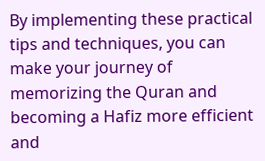By implementing these practical tips and techniques, you can make your journey of memorizing the Quran and becoming a Hafiz more efficient and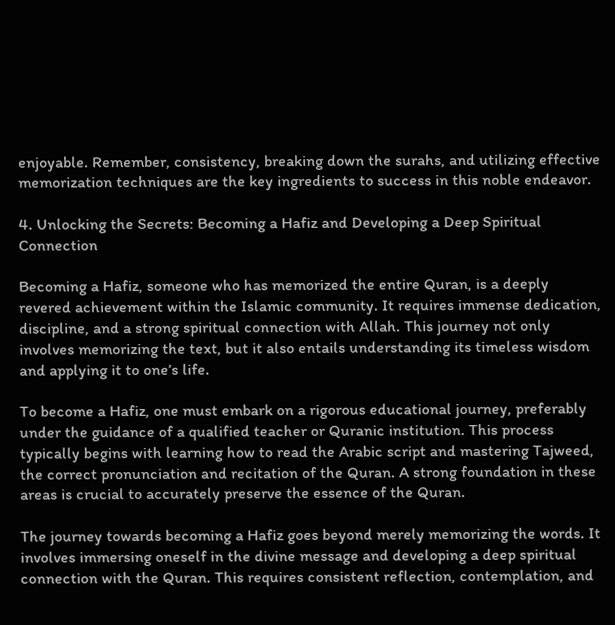enjoyable. Remember, consistency, breaking down the surahs, and utilizing effective memorization techniques are the key ingredients to success in this noble endeavor.

4. Unlocking the Secrets: Becoming a Hafiz and Developing a Deep Spiritual Connection

Becoming a Hafiz, someone who has memorized the entire Quran, is a deeply revered achievement within the Islamic community. It requires immense dedication, discipline, and a strong spiritual connection with Allah. This journey not only involves memorizing the text, but it also entails understanding its timeless wisdom and applying it to one’s life.

To become a Hafiz, one must embark on a rigorous educational journey, preferably under the guidance of a qualified teacher or Quranic institution. This process typically begins with learning how to read the Arabic script and mastering Tajweed, the correct pronunciation and recitation of the Quran. A strong foundation in these areas is crucial to accurately preserve the essence of the Quran.

The journey towards becoming a Hafiz goes beyond merely memorizing the words. It involves immersing oneself in the divine message and developing a deep spiritual connection with the Quran. This requires consistent reflection, contemplation, and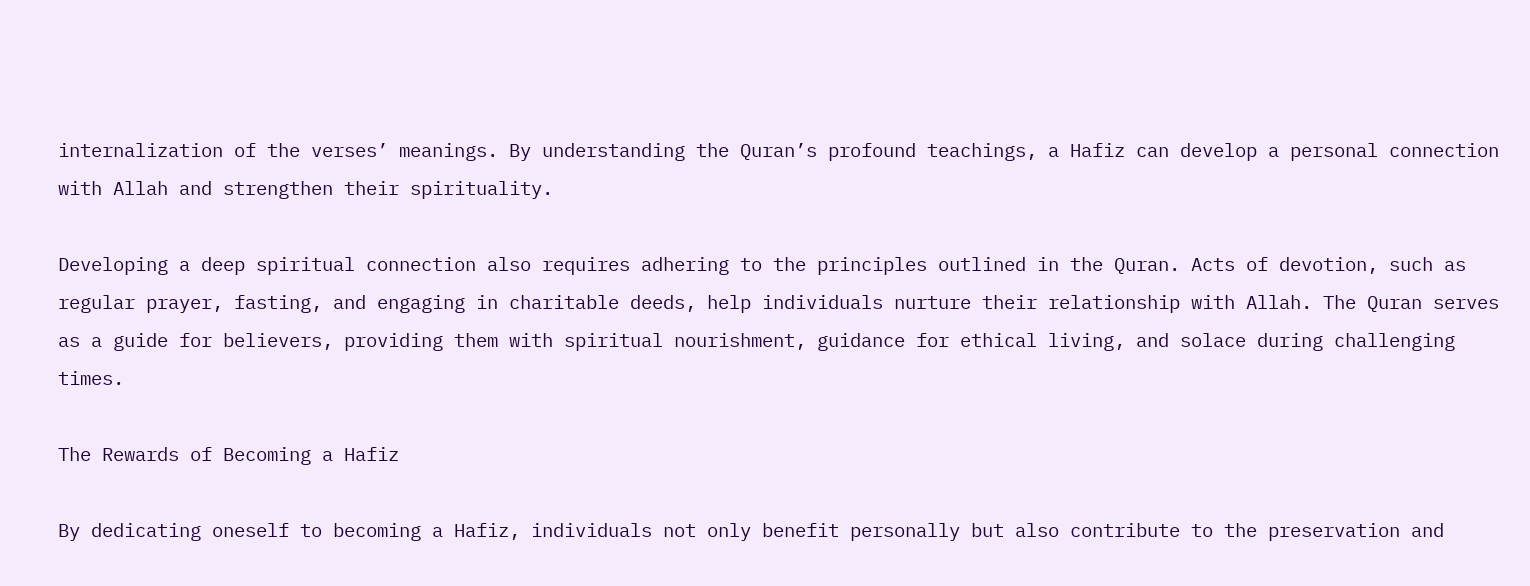internalization of the verses’ meanings. By understanding the Quran’s profound teachings, a Hafiz can develop a personal connection with Allah and strengthen their spirituality.

Developing a deep spiritual connection also requires adhering to the principles outlined in the Quran. Acts of devotion, such as regular prayer, fasting, and engaging in charitable deeds, help individuals nurture their relationship with Allah. The Quran serves as a guide for believers, providing them with spiritual nourishment, guidance for ethical living, and solace during challenging times.

The Rewards of Becoming a Hafiz

By dedicating oneself to becoming a Hafiz, individuals not only benefit personally but also contribute to the preservation and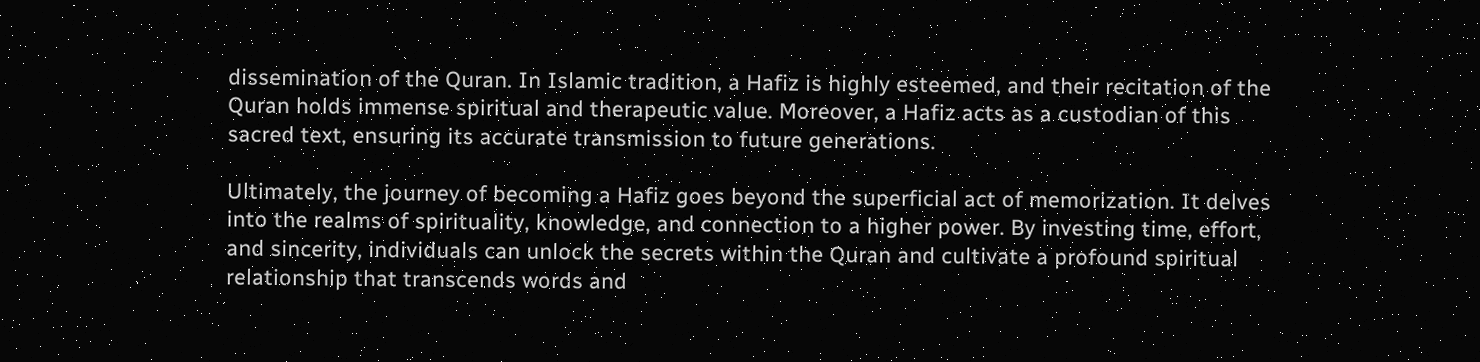dissemination of the Quran. In Islamic tradition, a Hafiz is highly esteemed, and their recitation of the Quran holds immense spiritual and therapeutic value. Moreover, a Hafiz acts as a custodian of this sacred text, ensuring its accurate transmission to future generations.

Ultimately, the journey of becoming a Hafiz goes beyond the superficial act of memorization. It delves into the realms of spirituality, knowledge, and connection to a higher power. By investing time, effort, and sincerity, individuals can unlock the secrets within the Quran and cultivate a profound spiritual relationship that transcends words and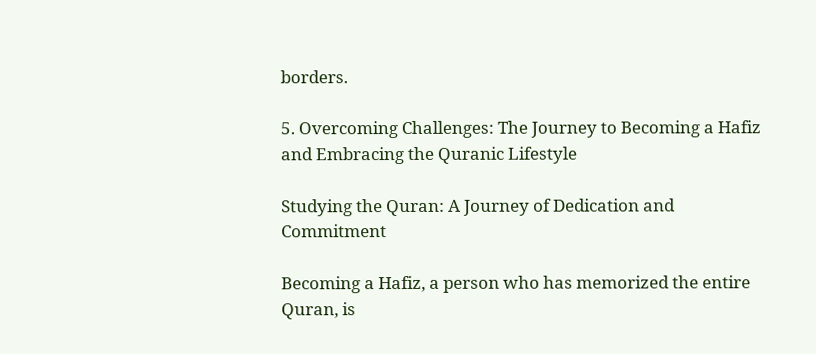borders.

5. Overcoming Challenges: The Journey to Becoming a Hafiz and Embracing the Quranic Lifestyle

Studying the Quran: A Journey of Dedication and Commitment

Becoming a Hafiz, a person who has memorized the entire Quran, is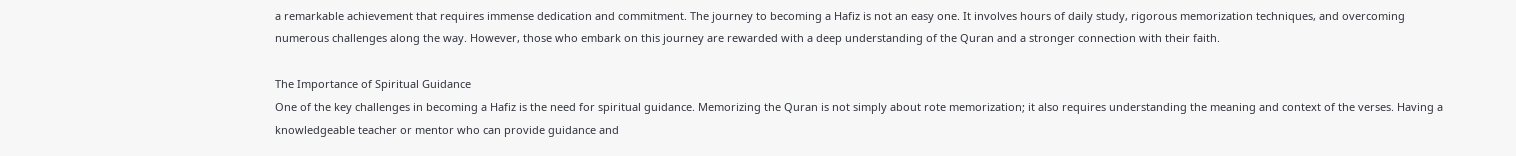a remarkable achievement that requires immense dedication and commitment. The journey to becoming a Hafiz is not an easy one. It involves hours of daily study, rigorous memorization techniques, and overcoming numerous challenges along the way. However, those who embark on this journey are rewarded with a deep understanding of the Quran and a stronger connection with their faith.

The Importance of Spiritual Guidance
One of the key challenges in becoming a Hafiz is the need for spiritual guidance. Memorizing the Quran is not simply about rote memorization; it also requires understanding the meaning and context of the verses. Having a knowledgeable teacher or mentor who can provide guidance and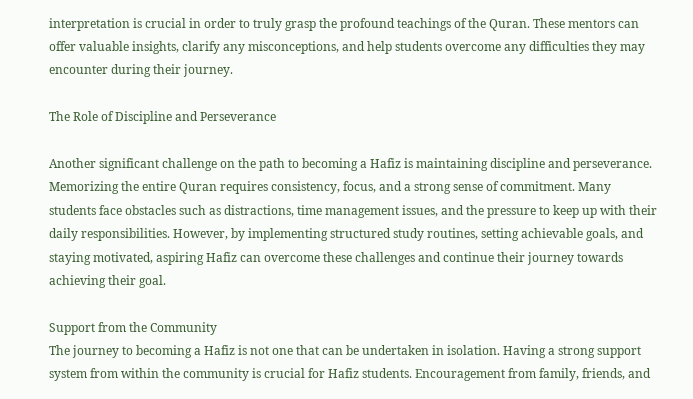interpretation is crucial in order to truly grasp the profound teachings of the Quran. These mentors can offer valuable insights, clarify any misconceptions, and help students overcome any difficulties they may encounter during their journey.

The Role of Discipline and Perseverance

Another significant challenge on the path to becoming a Hafiz is maintaining discipline and perseverance. Memorizing the entire Quran requires consistency, focus, and a strong sense of commitment. Many students face obstacles such as distractions, time management issues, and the pressure to keep up with their daily responsibilities. However, by implementing structured study routines, setting achievable goals, and staying motivated, aspiring Hafiz can overcome these challenges and continue their journey towards achieving their goal.

Support from the Community
The journey to becoming a Hafiz is not one that can be undertaken in isolation. Having a strong support system from within the community is crucial for Hafiz students. Encouragement from family, friends, and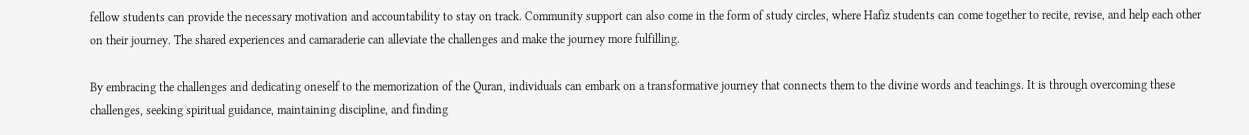fellow students can provide the necessary motivation and accountability to stay on track. Community support can also come in the form of study circles, where Hafiz students can come together to recite, revise, and help each other on their journey. The shared experiences and camaraderie can alleviate the challenges and make the journey more fulfilling.

By embracing the challenges and dedicating oneself to the memorization of the Quran, individuals can embark on a transformative journey that connects them to the divine words and teachings. It is through overcoming these challenges, seeking spiritual guidance, maintaining discipline, and finding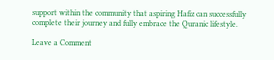support within the community that aspiring Hafiz can successfully complete their journey and fully embrace the Quranic lifestyle.

Leave a Comment